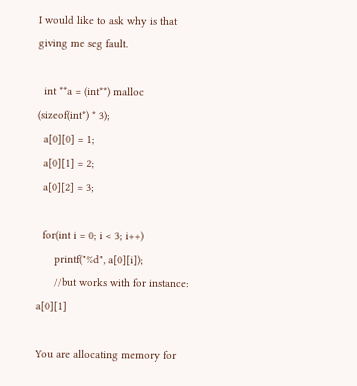I would like to ask why is that giving me seg fault.

  int **a = (int**) malloc (sizeof(int*) * 3);
  a[0][0] = 1;
  a[0][1] = 2;
  a[0][2] = 3;

  for(int i = 0; i < 3; i++)
      printf("%d", a[0][i]);
      //but works with for instance: a[0][1]

You are allocating memory for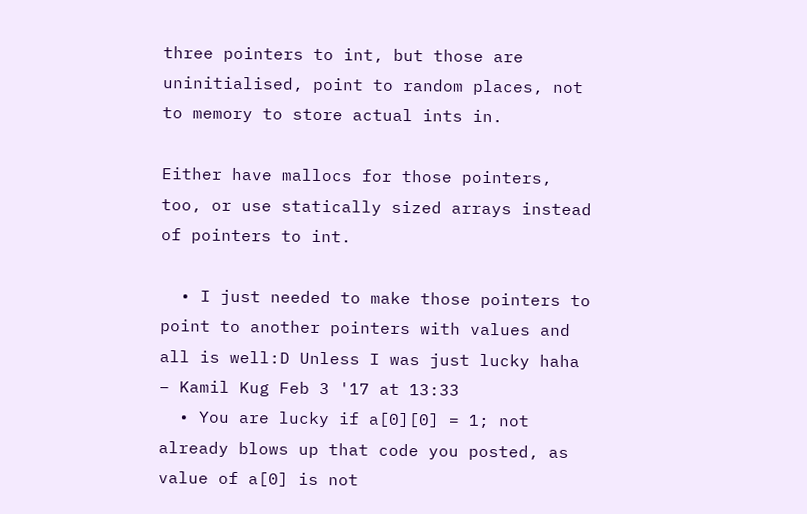three pointers to int, but those are uninitialised, point to random places, not to memory to store actual ints in.

Either have mallocs for those pointers, too, or use statically sized arrays instead of pointers to int.

  • I just needed to make those pointers to point to another pointers with values and all is well:D Unless I was just lucky haha – Kamil Kug Feb 3 '17 at 13:33
  • You are lucky if a[0][0] = 1; not already blows up that code you posted, as value of a[0] is not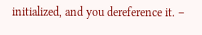initialized, and you dereference it. –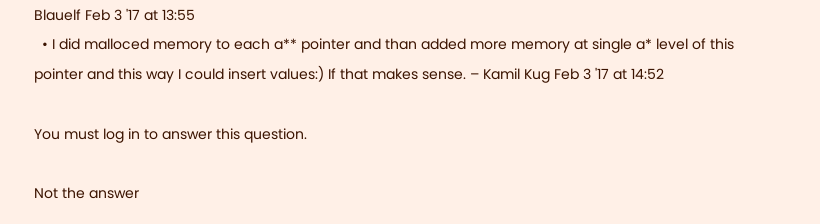Blauelf Feb 3 '17 at 13:55
  • I did malloced memory to each a** pointer and than added more memory at single a* level of this pointer and this way I could insert values:) If that makes sense. – Kamil Kug Feb 3 '17 at 14:52

You must log in to answer this question.

Not the answer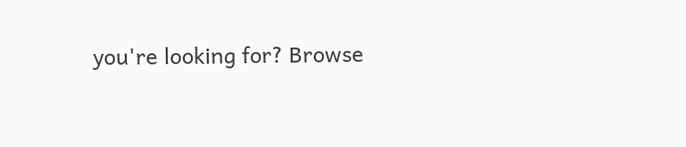you're looking for? Browse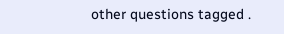other questions tagged .